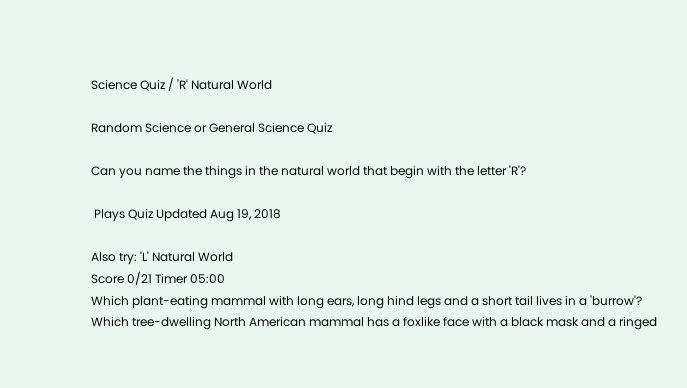Science Quiz / 'R' Natural World

Random Science or General Science Quiz

Can you name the things in the natural world that begin with the letter 'R'?

 Plays Quiz Updated Aug 19, 2018

Also try: 'L' Natural World
Score 0/21 Timer 05:00
Which plant-eating mammal with long ears, long hind legs and a short tail lives in a 'burrow'?
Which tree-dwelling North American mammal has a foxlike face with a black mask and a ringed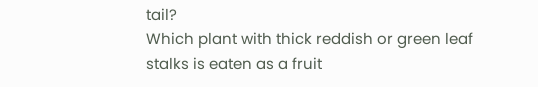tail?
Which plant with thick reddish or green leaf stalks is eaten as a fruit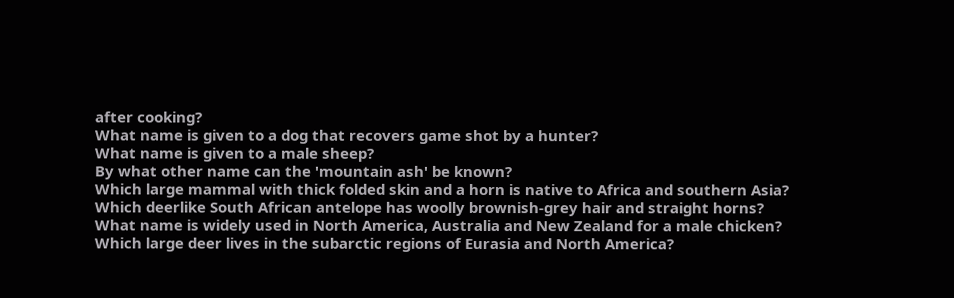after cooking?
What name is given to a dog that recovers game shot by a hunter?
What name is given to a male sheep?
By what other name can the 'mountain ash' be known?
Which large mammal with thick folded skin and a horn is native to Africa and southern Asia?
Which deerlike South African antelope has woolly brownish-grey hair and straight horns?
What name is widely used in North America, Australia and New Zealand for a male chicken?
Which large deer lives in the subarctic regions of Eurasia and North America?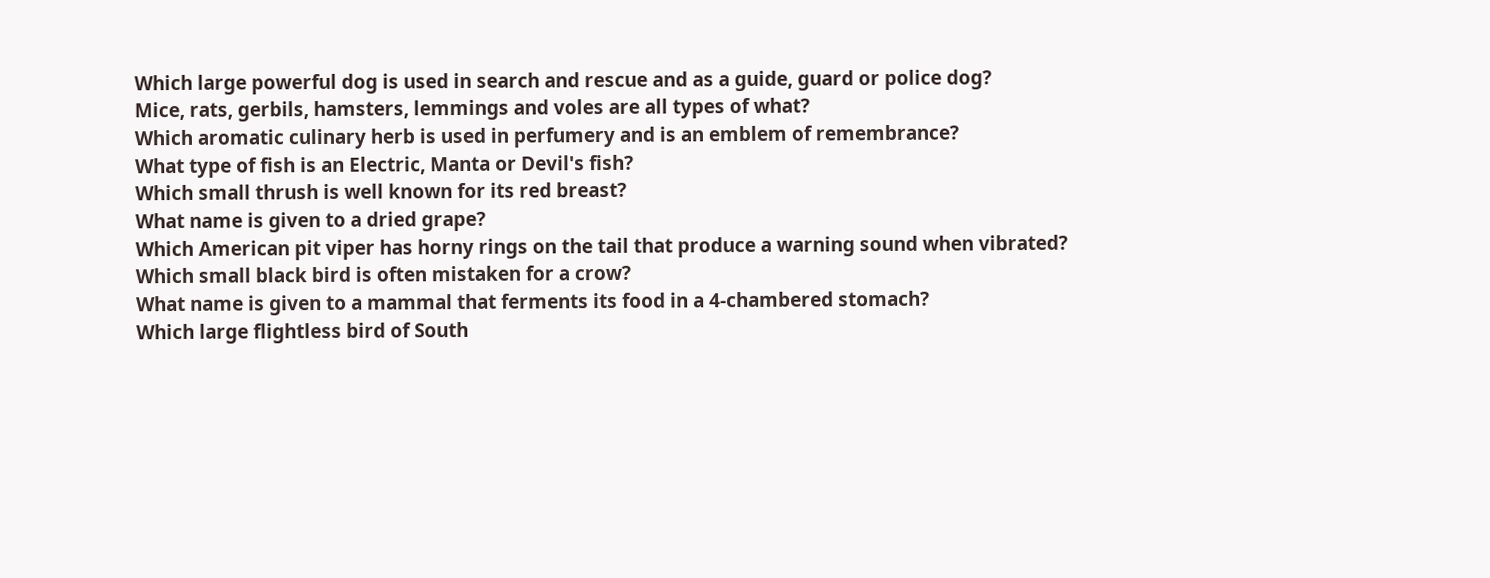Which large powerful dog is used in search and rescue and as a guide, guard or police dog?
Mice, rats, gerbils, hamsters, lemmings and voles are all types of what?
Which aromatic culinary herb is used in perfumery and is an emblem of remembrance?
What type of fish is an Electric, Manta or Devil's fish?
Which small thrush is well known for its red breast?
What name is given to a dried grape?
Which American pit viper has horny rings on the tail that produce a warning sound when vibrated?
Which small black bird is often mistaken for a crow?
What name is given to a mammal that ferments its food in a 4-chambered stomach?
Which large flightless bird of South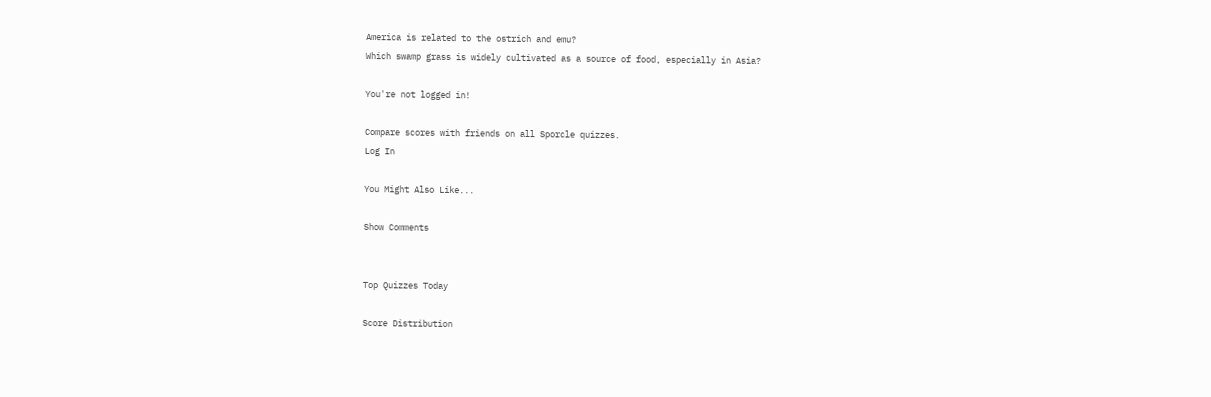America is related to the ostrich and emu?
Which swamp grass is widely cultivated as a source of food, especially in Asia?

You're not logged in!

Compare scores with friends on all Sporcle quizzes.
Log In

You Might Also Like...

Show Comments


Top Quizzes Today

Score Distribution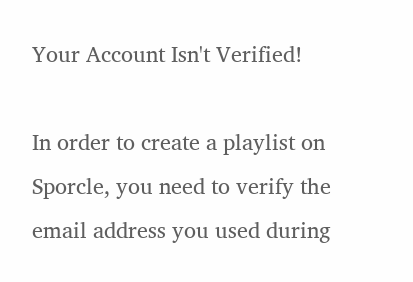Your Account Isn't Verified!

In order to create a playlist on Sporcle, you need to verify the email address you used during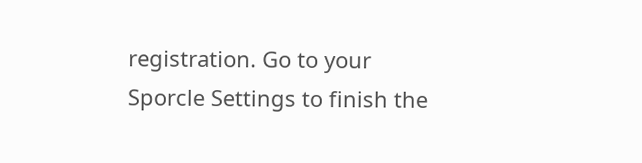registration. Go to your Sporcle Settings to finish the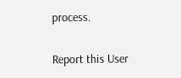process.

Report this User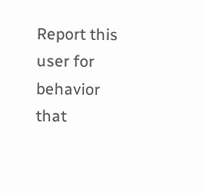Report this user for behavior that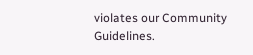violates our Community Guidelines.